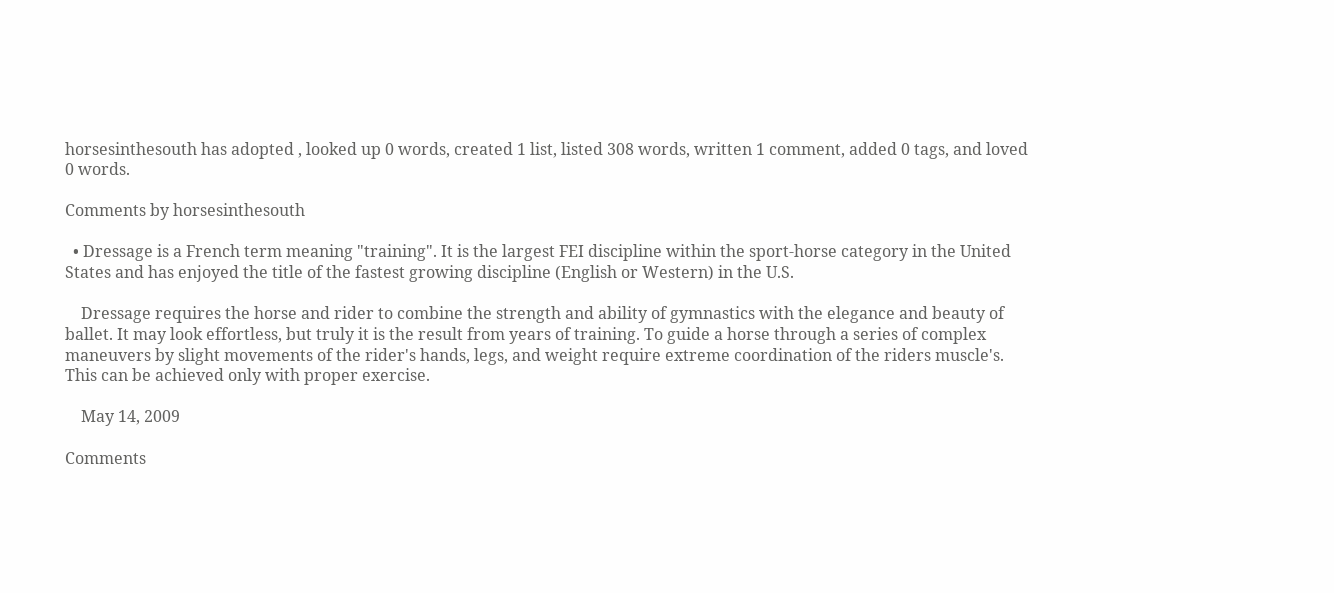horsesinthesouth has adopted , looked up 0 words, created 1 list, listed 308 words, written 1 comment, added 0 tags, and loved 0 words.

Comments by horsesinthesouth

  • Dressage is a French term meaning "training". It is the largest FEI discipline within the sport-horse category in the United States and has enjoyed the title of the fastest growing discipline (English or Western) in the U.S.

    Dressage requires the horse and rider to combine the strength and ability of gymnastics with the elegance and beauty of ballet. It may look effortless, but truly it is the result from years of training. To guide a horse through a series of complex maneuvers by slight movements of the rider's hands, legs, and weight require extreme coordination of the riders muscle's. This can be achieved only with proper exercise.

    May 14, 2009

Comments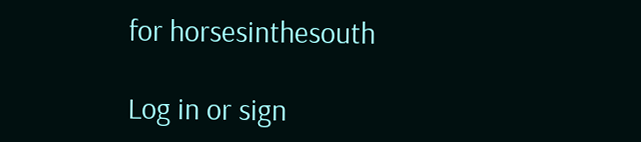for horsesinthesouth

Log in or sign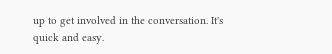up to get involved in the conversation. It's quick and easy.